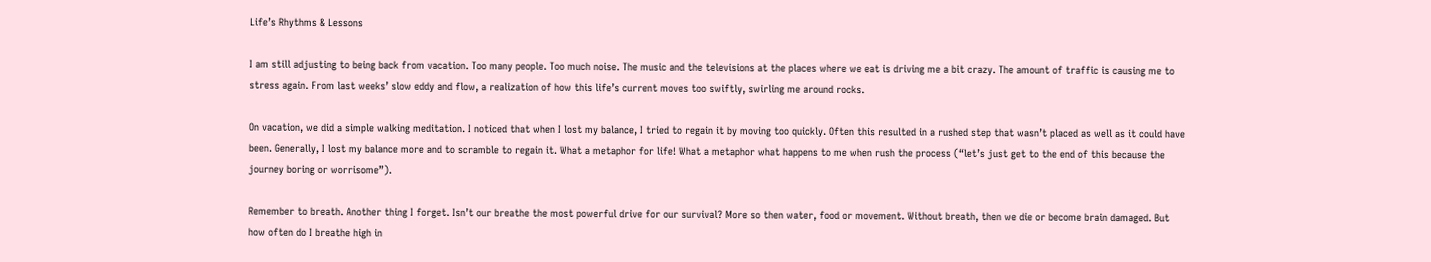Life’s Rhythms & Lessons

I am still adjusting to being back from vacation. Too many people. Too much noise. The music and the televisions at the places where we eat is driving me a bit crazy. The amount of traffic is causing me to stress again. From last weeks’ slow eddy and flow, a realization of how this life’s current moves too swiftly, swirling me around rocks.

On vacation, we did a simple walking meditation. I noticed that when I lost my balance, I tried to regain it by moving too quickly. Often this resulted in a rushed step that wasn’t placed as well as it could have been. Generally, I lost my balance more and to scramble to regain it. What a metaphor for life! What a metaphor what happens to me when rush the process (“let’s just get to the end of this because the journey boring or worrisome”).

Remember to breath. Another thing I forget. Isn’t our breathe the most powerful drive for our survival? More so then water, food or movement. Without breath, then we die or become brain damaged. But how often do I breathe high in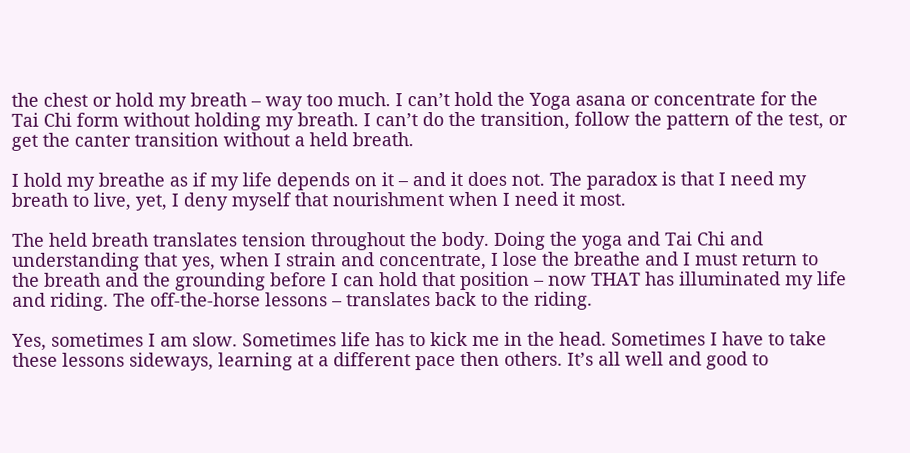the chest or hold my breath – way too much. I can’t hold the Yoga asana or concentrate for the Tai Chi form without holding my breath. I can’t do the transition, follow the pattern of the test, or get the canter transition without a held breath.

I hold my breathe as if my life depends on it – and it does not. The paradox is that I need my breath to live, yet, I deny myself that nourishment when I need it most.

The held breath translates tension throughout the body. Doing the yoga and Tai Chi and understanding that yes, when I strain and concentrate, I lose the breathe and I must return to the breath and the grounding before I can hold that position – now THAT has illuminated my life and riding. The off-the-horse lessons – translates back to the riding.

Yes, sometimes I am slow. Sometimes life has to kick me in the head. Sometimes I have to take these lessons sideways, learning at a different pace then others. It’s all well and good to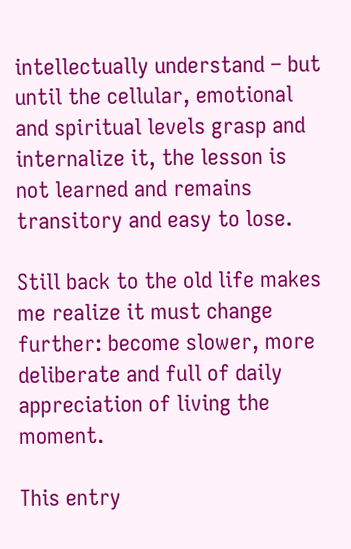intellectually understand – but until the cellular, emotional and spiritual levels grasp and internalize it, the lesson is not learned and remains transitory and easy to lose.

Still back to the old life makes me realize it must change further: become slower, more deliberate and full of daily appreciation of living the moment.

This entry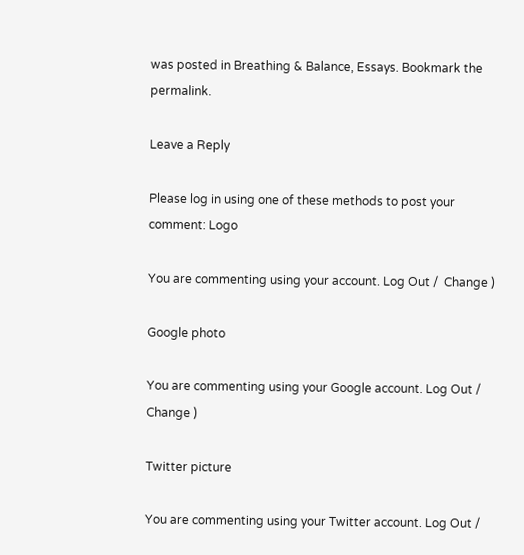was posted in Breathing & Balance, Essays. Bookmark the permalink.

Leave a Reply

Please log in using one of these methods to post your comment: Logo

You are commenting using your account. Log Out /  Change )

Google photo

You are commenting using your Google account. Log Out /  Change )

Twitter picture

You are commenting using your Twitter account. Log Out /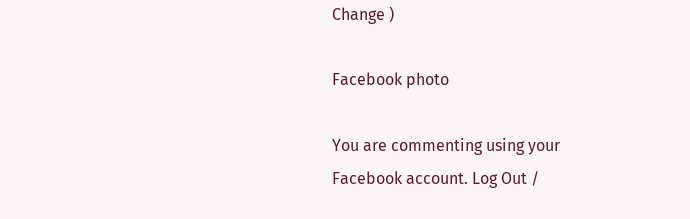Change )

Facebook photo

You are commenting using your Facebook account. Log Out /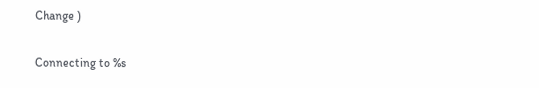Change )

Connecting to %s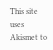This site uses Akismet to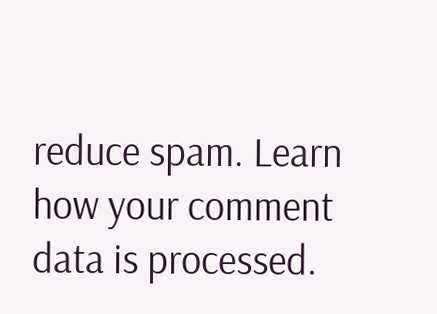reduce spam. Learn how your comment data is processed.